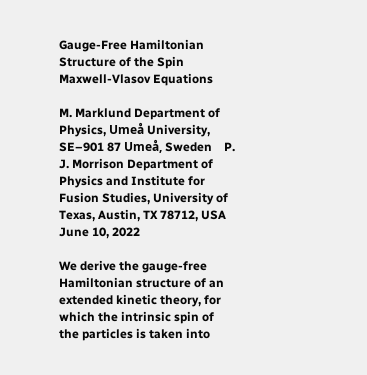Gauge-Free Hamiltonian Structure of the Spin Maxwell-Vlasov Equations

M. Marklund Department of Physics, Umeå University, SE–901 87 Umeå, Sweden    P. J. Morrison Department of Physics and Institute for Fusion Studies, University of Texas, Austin, TX 78712, USA
June 10, 2022

We derive the gauge-free Hamiltonian structure of an extended kinetic theory, for which the intrinsic spin of the particles is taken into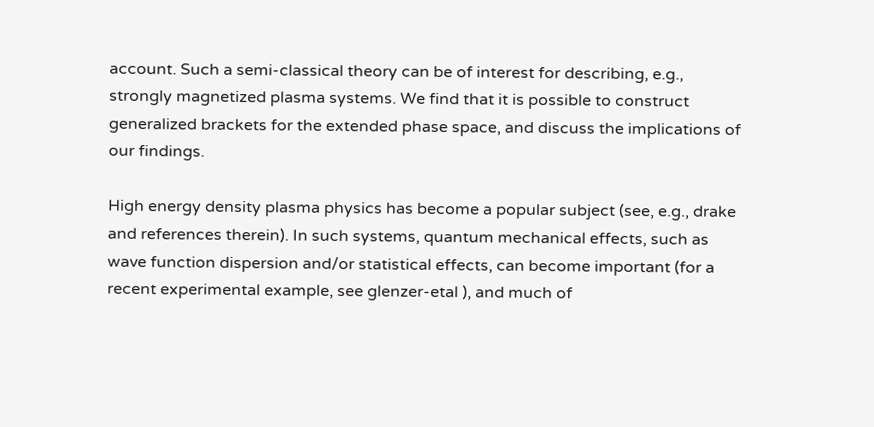account. Such a semi-classical theory can be of interest for describing, e.g., strongly magnetized plasma systems. We find that it is possible to construct generalized brackets for the extended phase space, and discuss the implications of our findings.

High energy density plasma physics has become a popular subject (see, e.g., drake and references therein). In such systems, quantum mechanical effects, such as wave function dispersion and/or statistical effects, can become important (for a recent experimental example, see glenzer-etal ), and much of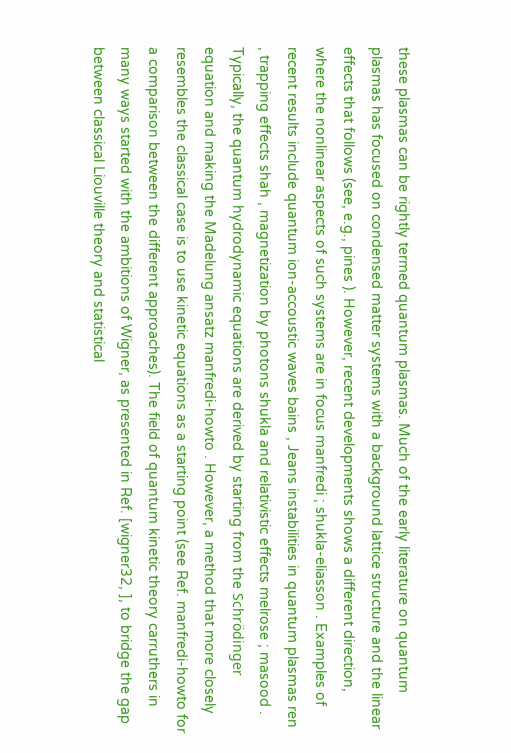these plasmas can be rightly termed quantum plasmas. Much of the early literature on quantum plasmas has focused on condensed matter systems with a background lattice structure and the linear effects that follows (see, e.g., pines ). However, recent developments shows a different direction, where the nonlinear aspects of such systems are in focus manfredi ; shukla-eliasson . Examples of recent results include quantum ion-accoustic waves bains , Jeans instabilities in quantum plasmas ren , trapping effects shah , magnetization by photons shukla and relativistic effects melrose ; masood . Typically, the quantum hydrodynamic equations are derived by starting from the Schrödinger equation and making the Madelung ansatz manfredi-howto . However, a method that more closely resembles the classical case is to use kinetic equations as a starting point (see Ref. manfredi-howto for a comparison between the different approaches). The field of quantum kinetic theory carruthers in many ways started with the ambitions of Wigner, as presented in Ref. [wigner32, ], to bridge the gap between classical Liouville theory and statistical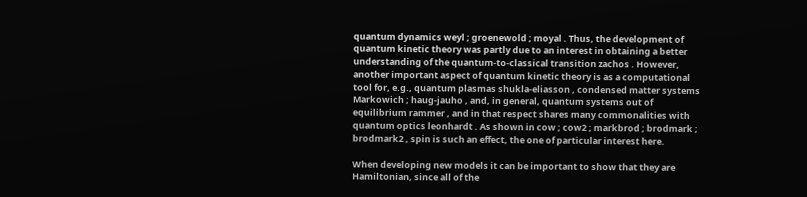quantum dynamics weyl ; groenewold ; moyal . Thus, the development of quantum kinetic theory was partly due to an interest in obtaining a better understanding of the quantum-to-classical transition zachos . However, another important aspect of quantum kinetic theory is as a computational tool for, e.g., quantum plasmas shukla-eliasson , condensed matter systems Markowich ; haug-jauho , and, in general, quantum systems out of equilibrium rammer , and in that respect shares many commonalities with quantum optics leonhardt . As shown in cow ; cow2 ; markbrod ; brodmark ; brodmark2 , spin is such an effect, the one of particular interest here.

When developing new models it can be important to show that they are Hamiltonian, since all of the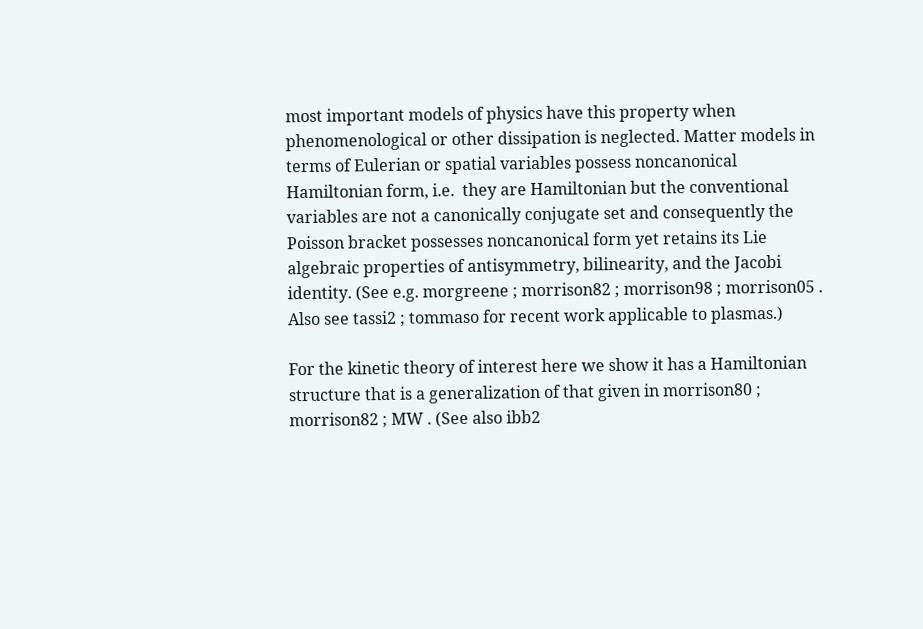most important models of physics have this property when phenomenological or other dissipation is neglected. Matter models in terms of Eulerian or spatial variables possess noncanonical Hamiltonian form, i.e.  they are Hamiltonian but the conventional variables are not a canonically conjugate set and consequently the Poisson bracket possesses noncanonical form yet retains its Lie algebraic properties of antisymmetry, bilinearity, and the Jacobi identity. (See e.g. morgreene ; morrison82 ; morrison98 ; morrison05 . Also see tassi2 ; tommaso for recent work applicable to plasmas.)

For the kinetic theory of interest here we show it has a Hamiltonian structure that is a generalization of that given in morrison80 ; morrison82 ; MW . (See also ibb2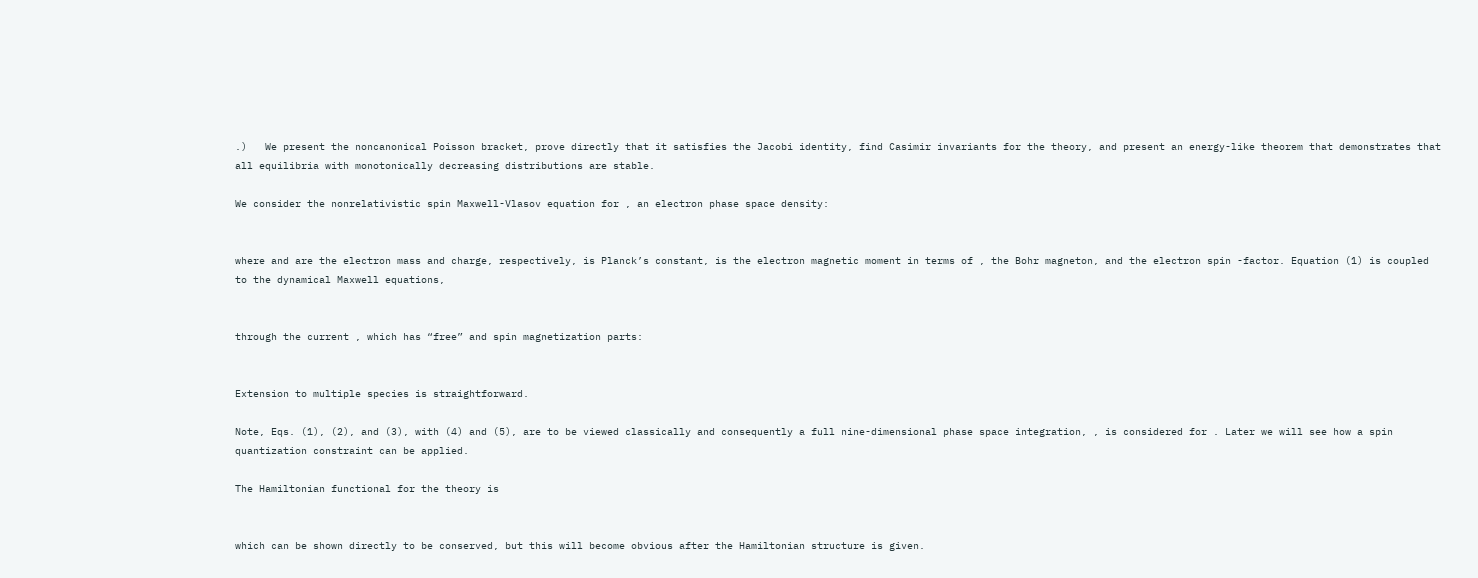.)   We present the noncanonical Poisson bracket, prove directly that it satisfies the Jacobi identity, find Casimir invariants for the theory, and present an energy-like theorem that demonstrates that all equilibria with monotonically decreasing distributions are stable.

We consider the nonrelativistic spin Maxwell-Vlasov equation for , an electron phase space density:


where and are the electron mass and charge, respectively, is Planck’s constant, is the electron magnetic moment in terms of , the Bohr magneton, and the electron spin -factor. Equation (1) is coupled to the dynamical Maxwell equations,


through the current , which has “free” and spin magnetization parts:


Extension to multiple species is straightforward.

Note, Eqs. (1), (2), and (3), with (4) and (5), are to be viewed classically and consequently a full nine-dimensional phase space integration, , is considered for . Later we will see how a spin quantization constraint can be applied.

The Hamiltonian functional for the theory is


which can be shown directly to be conserved, but this will become obvious after the Hamiltonian structure is given.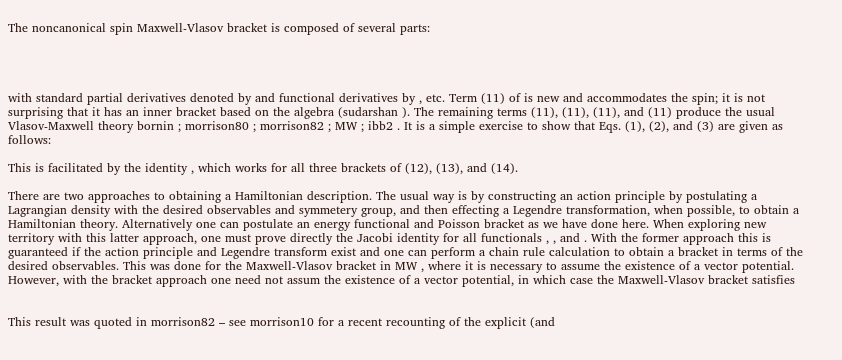The noncanonical spin Maxwell-Vlasov bracket is composed of several parts:




with standard partial derivatives denoted by and functional derivatives by , etc. Term (11) of is new and accommodates the spin; it is not surprising that it has an inner bracket based on the algebra (sudarshan ). The remaining terms (11), (11), (11), and (11) produce the usual Vlasov-Maxwell theory bornin ; morrison80 ; morrison82 ; MW ; ibb2 . It is a simple exercise to show that Eqs. (1), (2), and (3) are given as follows:

This is facilitated by the identity , which works for all three brackets of (12), (13), and (14).

There are two approaches to obtaining a Hamiltonian description. The usual way is by constructing an action principle by postulating a Lagrangian density with the desired observables and symmetery group, and then effecting a Legendre transformation, when possible, to obtain a Hamiltonian theory. Alternatively one can postulate an energy functional and Poisson bracket as we have done here. When exploring new territory with this latter approach, one must prove directly the Jacobi identity for all functionals , , and . With the former approach this is guaranteed if the action principle and Legendre transform exist and one can perform a chain rule calculation to obtain a bracket in terms of the desired observables. This was done for the Maxwell-Vlasov bracket in MW , where it is necessary to assume the existence of a vector potential. However, with the bracket approach one need not assum the existence of a vector potential, in which case the Maxwell-Vlasov bracket satisfies


This result was quoted in morrison82 – see morrison10 for a recent recounting of the explicit (and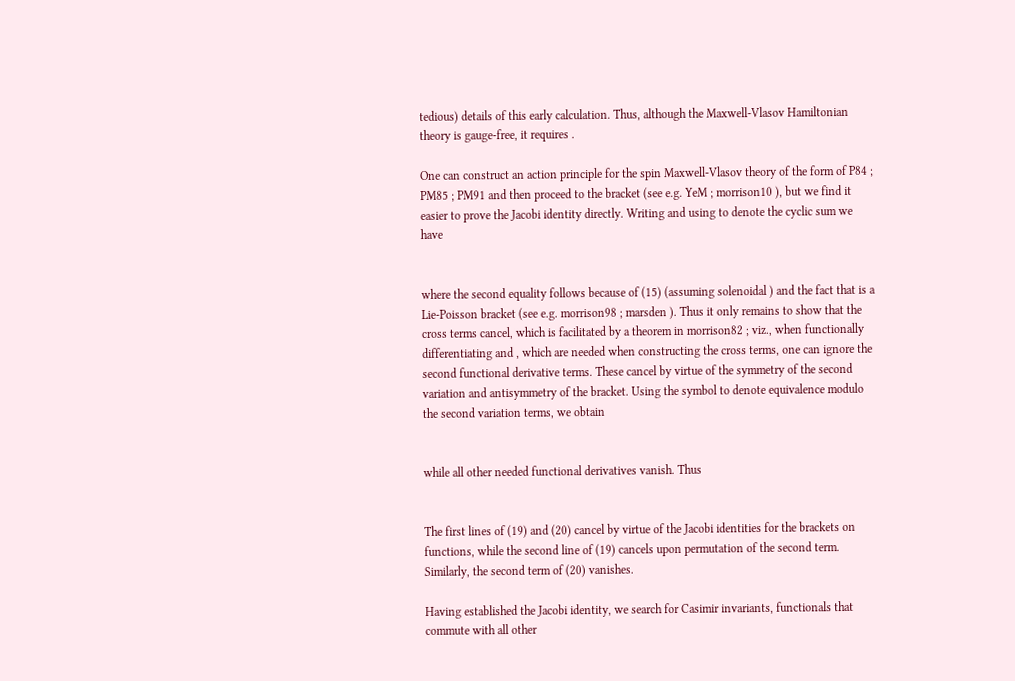tedious) details of this early calculation. Thus, although the Maxwell-Vlasov Hamiltonian theory is gauge-free, it requires .

One can construct an action principle for the spin Maxwell-Vlasov theory of the form of P84 ; PM85 ; PM91 and then proceed to the bracket (see e.g. YeM ; morrison10 ), but we find it easier to prove the Jacobi identity directly. Writing and using to denote the cyclic sum we have


where the second equality follows because of (15) (assuming solenoidal ) and the fact that is a Lie-Poisson bracket (see e.g. morrison98 ; marsden ). Thus it only remains to show that the cross terms cancel, which is facilitated by a theorem in morrison82 ; viz., when functionally differentiating and , which are needed when constructing the cross terms, one can ignore the second functional derivative terms. These cancel by virtue of the symmetry of the second variation and antisymmetry of the bracket. Using the symbol to denote equivalence modulo the second variation terms, we obtain


while all other needed functional derivatives vanish. Thus


The first lines of (19) and (20) cancel by virtue of the Jacobi identities for the brackets on functions, while the second line of (19) cancels upon permutation of the second term. Similarly, the second term of (20) vanishes.

Having established the Jacobi identity, we search for Casimir invariants, functionals that commute with all other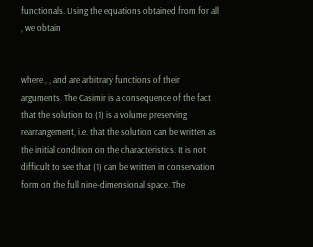functionals. Using the equations obtained from for all , we obtain


where , , and are arbitrary functions of their arguments. The Casimir is a consequence of the fact that the solution to (1) is a volume preserving rearrangement, i.e. that the solution can be written as the initial condition on the characteristics. It is not difficult to see that (1) can be written in conservation form on the full nine-dimensional space. The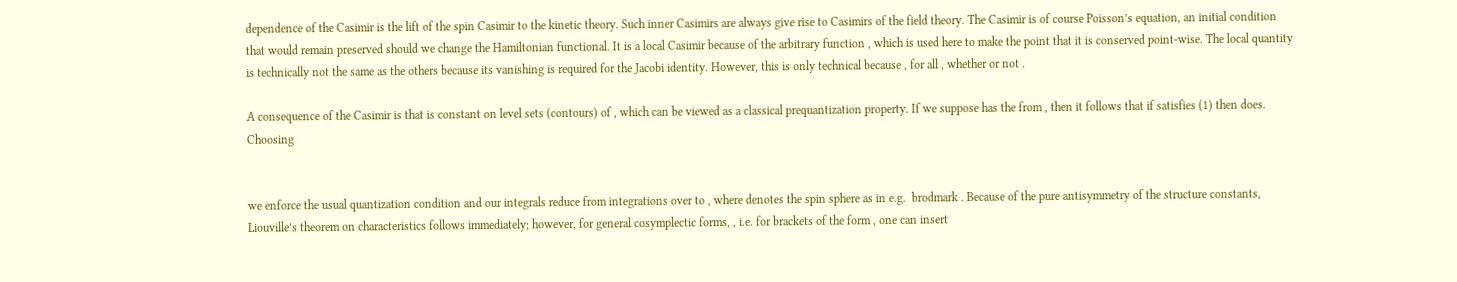dependence of the Casimir is the lift of the spin Casimir to the kinetic theory. Such inner Casimirs are always give rise to Casimirs of the field theory. The Casimir is of course Poisson’s equation, an initial condition that would remain preserved should we change the Hamiltonian functional. It is a local Casimir because of the arbitrary function , which is used here to make the point that it is conserved point-wise. The local quantity is technically not the same as the others because its vanishing is required for the Jacobi identity. However, this is only technical because , for all , whether or not .

A consequence of the Casimir is that is constant on level sets (contours) of , which can be viewed as a classical prequantization property. If we suppose has the from , then it follows that if satisfies (1) then does. Choosing


we enforce the usual quantization condition and our integrals reduce from integrations over to , where denotes the spin sphere as in e.g.  brodmark . Because of the pure antisymmetry of the structure constants, Liouville’s theorem on characteristics follows immediately; however, for general cosymplectic forms, , i.e. for brackets of the form , one can insert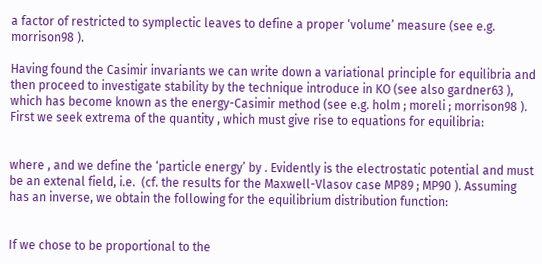a factor of restricted to symplectic leaves to define a proper ‘volume’ measure (see e.g.  morrison98 ).

Having found the Casimir invariants we can write down a variational principle for equilibria and then proceed to investigate stability by the technique introduce in KO (see also gardner63 ), which has become known as the energy-Casimir method (see e.g. holm ; moreli ; morrison98 ). First we seek extrema of the quantity , which must give rise to equations for equilibria:


where , and we define the ‘particle energy’ by . Evidently is the electrostatic potential and must be an extenal field, i.e.  (cf. the results for the Maxwell-Vlasov case MP89 ; MP90 ). Assuming has an inverse, we obtain the following for the equilibrium distribution function:


If we chose to be proportional to the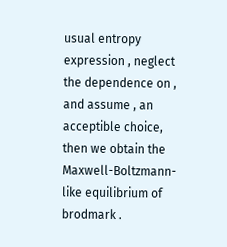usual entropy expression , neglect the dependence on , and assume , an acceptible choice, then we obtain the Maxwell-Boltzmann-like equilibrium of brodmark .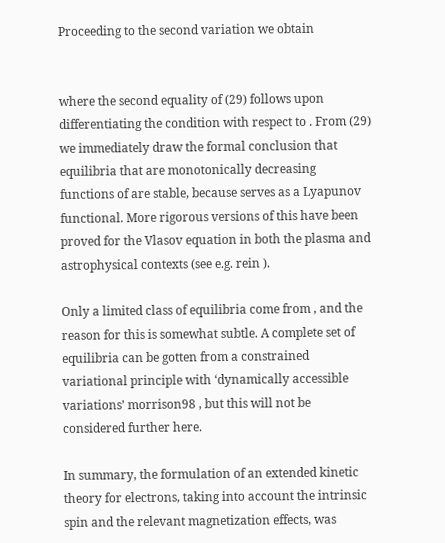Proceeding to the second variation we obtain


where the second equality of (29) follows upon differentiating the condition with respect to . From (29) we immediately draw the formal conclusion that equilibria that are monotonically decreasing functions of are stable, because serves as a Lyapunov functional. More rigorous versions of this have been proved for the Vlasov equation in both the plasma and astrophysical contexts (see e.g. rein ).

Only a limited class of equilibria come from , and the reason for this is somewhat subtle. A complete set of equilibria can be gotten from a constrained variational principle with ‘dynamically accessible variations’ morrison98 , but this will not be considered further here.

In summary, the formulation of an extended kinetic theory for electrons, taking into account the intrinsic spin and the relevant magnetization effects, was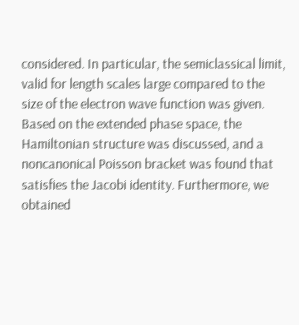considered. In particular, the semiclassical limit, valid for length scales large compared to the size of the electron wave function was given. Based on the extended phase space, the Hamiltonian structure was discussed, and a noncanonical Poisson bracket was found that satisfies the Jacobi identity. Furthermore, we obtained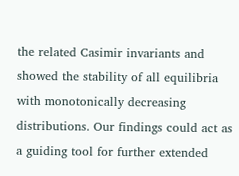the related Casimir invariants and showed the stability of all equilibria with monotonically decreasing distributions. Our findings could act as a guiding tool for further extended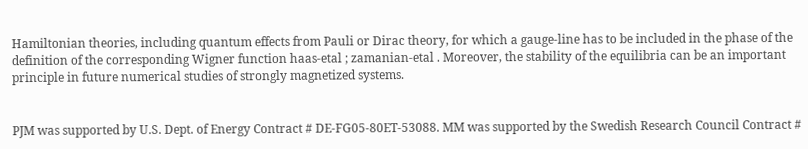Hamiltonian theories, including quantum effects from Pauli or Dirac theory, for which a gauge-line has to be included in the phase of the definition of the corresponding Wigner function haas-etal ; zamanian-etal . Moreover, the stability of the equilibria can be an important principle in future numerical studies of strongly magnetized systems.


PJM was supported by U.S. Dept. of Energy Contract # DE-FG05-80ET-53088. MM was supported by the Swedish Research Council Contract #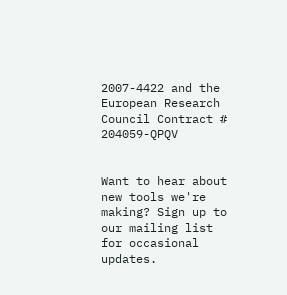2007-4422 and the European Research Council Contract # 204059-QPQV


Want to hear about new tools we're making? Sign up to our mailing list for occasional updates.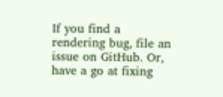If you find a rendering bug, file an issue on GitHub. Or, have a go at fixing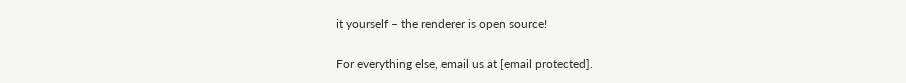it yourself – the renderer is open source!

For everything else, email us at [email protected].